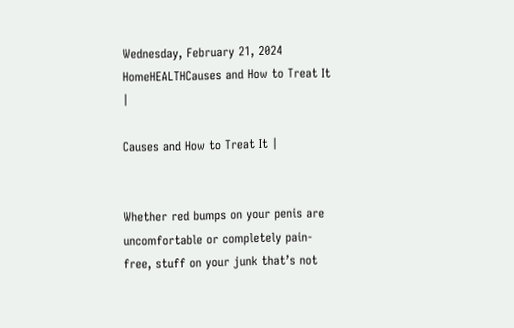Wednesday, February 21, 2024
HomeHEALTHCauses and How to Treat It |

Causes and How to Treat It |


Whether red bumps on your penis are uncomfortable or completely pain-free, stuff on your junk that’s not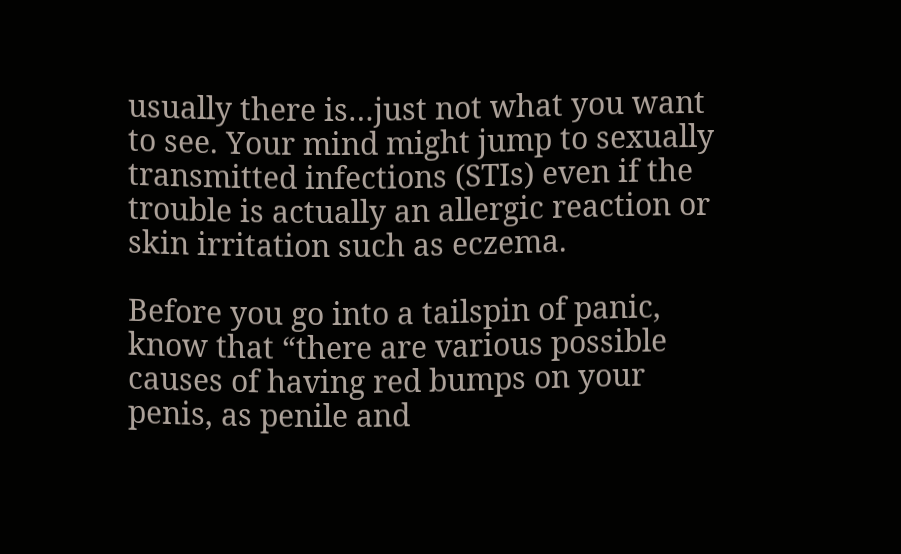usually there is…just not what you want to see. Your mind might jump to sexually transmitted infections (STIs) even if the trouble is actually an allergic reaction or skin irritation such as eczema.

Before you go into a tailspin of panic, know that “there are various possible causes of having red bumps on your penis, as penile and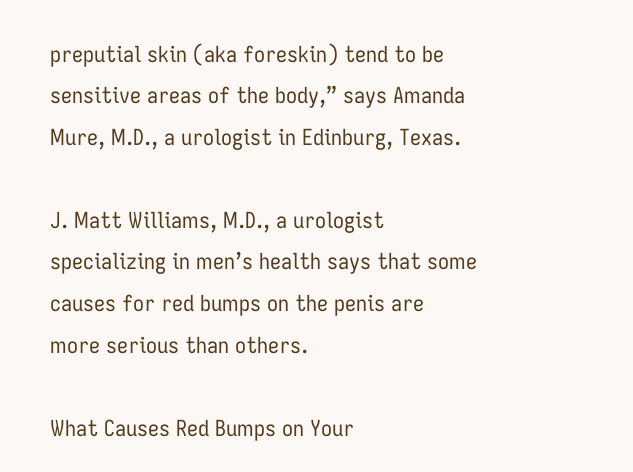preputial skin (aka foreskin) tend to be sensitive areas of the body,” says Amanda Mure, M.D., a urologist in Edinburg, Texas.

J. Matt Williams, M.D., a urologist specializing in men’s health says that some causes for red bumps on the penis are more serious than others.

What Causes Red Bumps on Your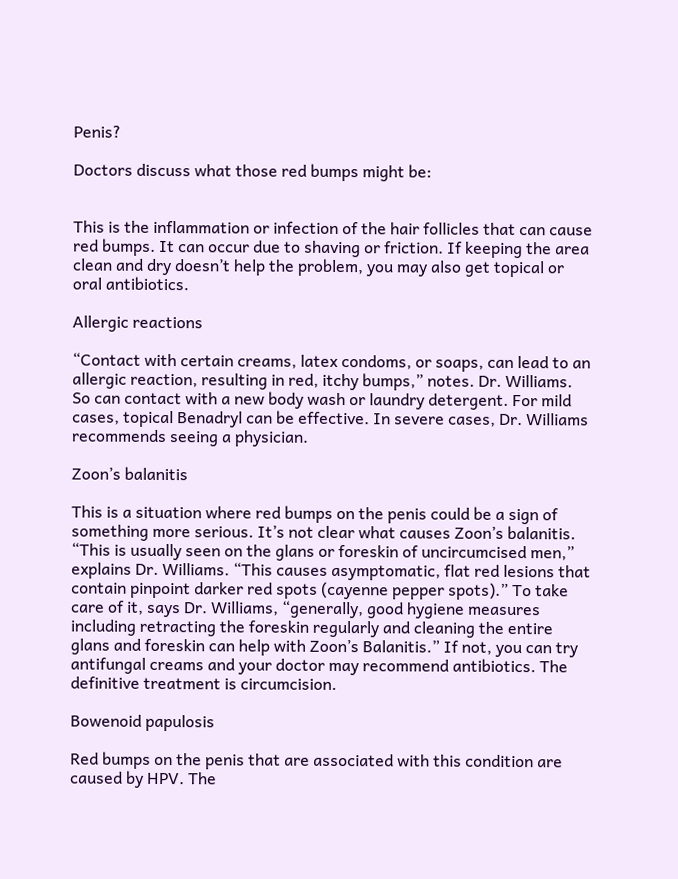Penis?

Doctors discuss what those red bumps might be:


This is the inflammation or infection of the hair follicles that can cause red bumps. It can occur due to shaving or friction. If keeping the area clean and dry doesn’t help the problem, you may also get topical or oral antibiotics.

Allergic reactions

“Contact with certain creams, latex condoms, or soaps, can lead to an allergic reaction, resulting in red, itchy bumps,” notes. Dr. Williams. So can contact with a new body wash or laundry detergent. For mild cases, topical Benadryl can be effective. In severe cases, Dr. Williams recommends seeing a physician.

Zoon’s balanitis

This is a situation where red bumps on the penis could be a sign of something more serious. It’s not clear what causes Zoon’s balanitis. “This is usually seen on the glans or foreskin of uncircumcised men,” explains Dr. Williams. “This causes asymptomatic, flat red lesions that contain pinpoint darker red spots (cayenne pepper spots).” To take care of it, says Dr. Williams, “generally, good hygiene measures including retracting the foreskin regularly and cleaning the entire glans and foreskin can help with Zoon’s Balanitis.” If not, you can try antifungal creams and your doctor may recommend antibiotics. The definitive treatment is circumcision.

Bowenoid papulosis

Red bumps on the penis that are associated with this condition are caused by HPV. The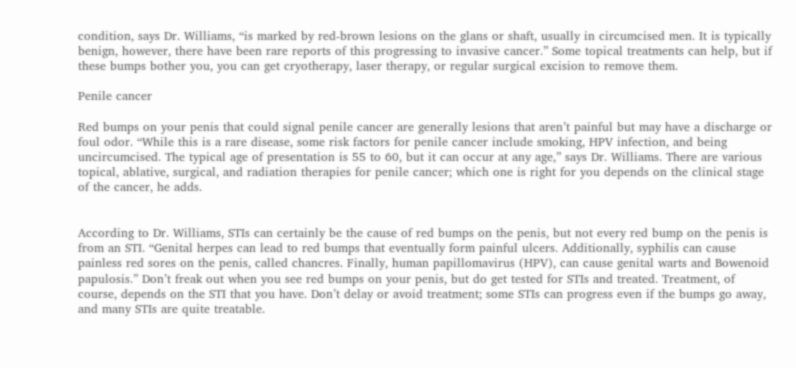condition, says Dr. Williams, “is marked by red-brown lesions on the glans or shaft, usually in circumcised men. It is typically benign, however, there have been rare reports of this progressing to invasive cancer.” Some topical treatments can help, but if these bumps bother you, you can get cryotherapy, laser therapy, or regular surgical excision to remove them.

Penile cancer

Red bumps on your penis that could signal penile cancer are generally lesions that aren’t painful but may have a discharge or foul odor. “While this is a rare disease, some risk factors for penile cancer include smoking, HPV infection, and being uncircumcised. The typical age of presentation is 55 to 60, but it can occur at any age,” says Dr. Williams. There are various topical, ablative, surgical, and radiation therapies for penile cancer; which one is right for you depends on the clinical stage of the cancer, he adds.


According to Dr. Williams, STIs can certainly be the cause of red bumps on the penis, but not every red bump on the penis is from an STI. “Genital herpes can lead to red bumps that eventually form painful ulcers. Additionally, syphilis can cause painless red sores on the penis, called chancres. Finally, human papillomavirus (HPV), can cause genital warts and Bowenoid papulosis.” Don’t freak out when you see red bumps on your penis, but do get tested for STIs and treated. Treatment, of course, depends on the STI that you have. Don’t delay or avoid treatment; some STIs can progress even if the bumps go away, and many STIs are quite treatable.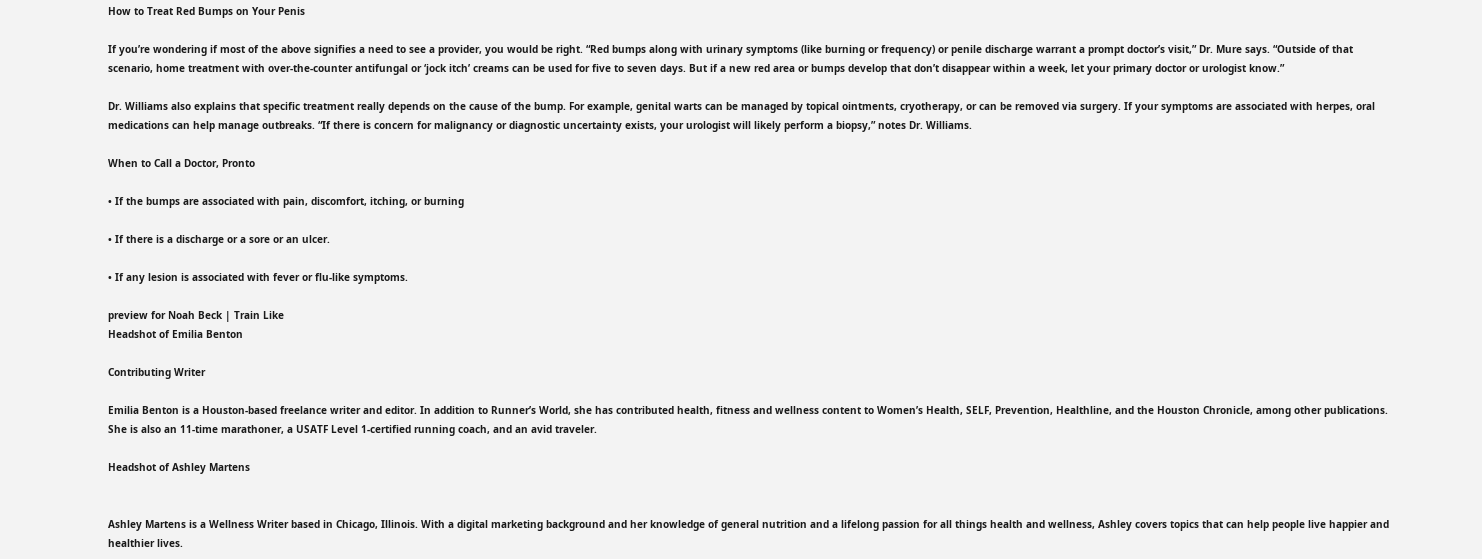How to Treat Red Bumps on Your Penis

If you’re wondering if most of the above signifies a need to see a provider, you would be right. “Red bumps along with urinary symptoms (like burning or frequency) or penile discharge warrant a prompt doctor’s visit,” Dr. Mure says. “Outside of that scenario, home treatment with over-the-counter antifungal or ‘jock itch’ creams can be used for five to seven days. But if a new red area or bumps develop that don’t disappear within a week, let your primary doctor or urologist know.”

Dr. Williams also explains that specific treatment really depends on the cause of the bump. For example, genital warts can be managed by topical ointments, cryotherapy, or can be removed via surgery. If your symptoms are associated with herpes, oral medications can help manage outbreaks. “If there is concern for malignancy or diagnostic uncertainty exists, your urologist will likely perform a biopsy,” notes Dr. Williams.

When to Call a Doctor, Pronto

• If the bumps are associated with pain, discomfort, itching, or burning

• If there is a discharge or a sore or an ulcer.

• If any lesion is associated with fever or flu-like symptoms.

preview for Noah Beck | Train Like
Headshot of Emilia Benton

Contributing Writer

Emilia Benton is a Houston-based freelance writer and editor. In addition to Runner’s World, she has contributed health, fitness and wellness content to Women’s Health, SELF, Prevention, Healthline, and the Houston Chronicle, among other publications. She is also an 11-time marathoner, a USATF Level 1-certified running coach, and an avid traveler.

Headshot of Ashley Martens


Ashley Martens is a Wellness Writer based in Chicago, Illinois. With a digital marketing background and her knowledge of general nutrition and a lifelong passion for all things health and wellness, Ashley covers topics that can help people live happier and healthier lives.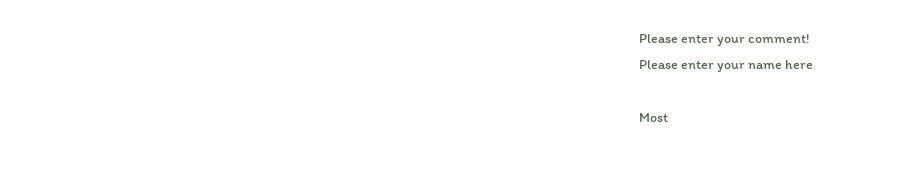Please enter your comment!
Please enter your name here

Most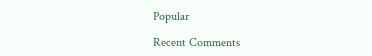Popular

Recent Comments